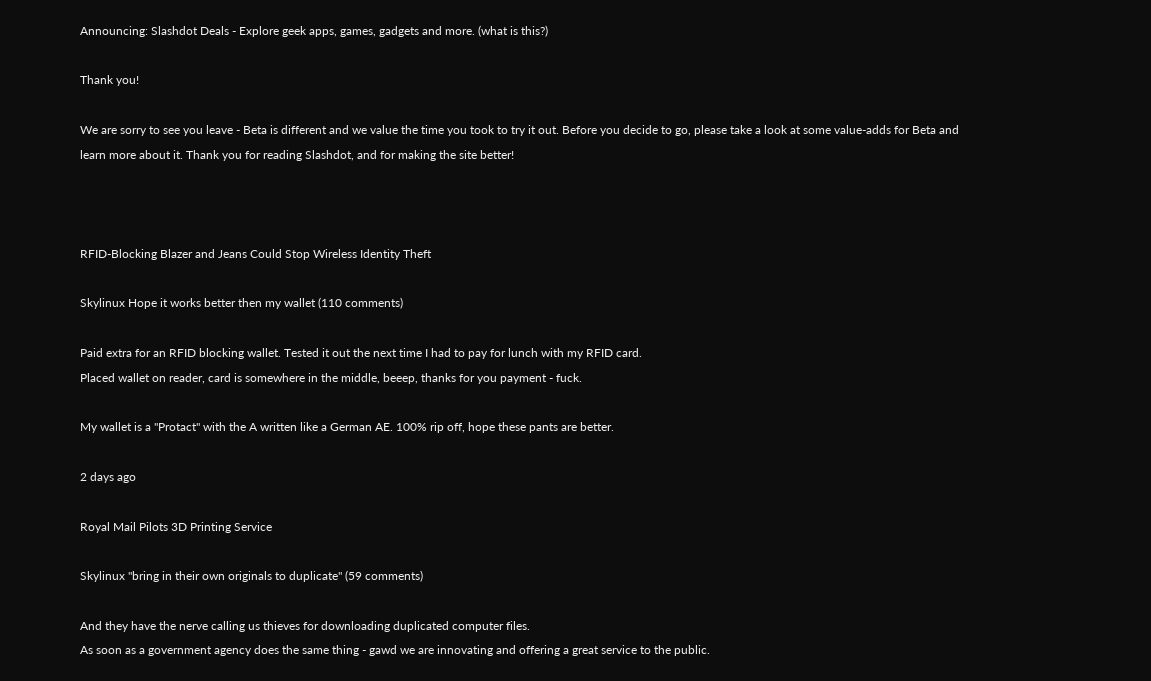Announcing: Slashdot Deals - Explore geek apps, games, gadgets and more. (what is this?)

Thank you!

We are sorry to see you leave - Beta is different and we value the time you took to try it out. Before you decide to go, please take a look at some value-adds for Beta and learn more about it. Thank you for reading Slashdot, and for making the site better!



RFID-Blocking Blazer and Jeans Could Stop Wireless Identity Theft

Skylinux Hope it works better then my wallet (110 comments)

Paid extra for an RFID blocking wallet. Tested it out the next time I had to pay for lunch with my RFID card.
Placed wallet on reader, card is somewhere in the middle, beeep, thanks for you payment - fuck.

My wallet is a "Protact" with the A written like a German AE. 100% rip off, hope these pants are better.

2 days ago

Royal Mail Pilots 3D Printing Service

Skylinux "bring in their own originals to duplicate" (59 comments)

And they have the nerve calling us thieves for downloading duplicated computer files.
As soon as a government agency does the same thing - gawd we are innovating and offering a great service to the public.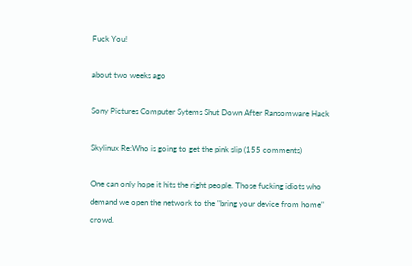Fuck You!

about two weeks ago

Sony Pictures Computer Sytems Shut Down After Ransomware Hack

Skylinux Re:Who is going to get the pink slip (155 comments)

One can only hope it hits the right people. Those fucking idiots who demand we open the network to the "bring your device from home" crowd.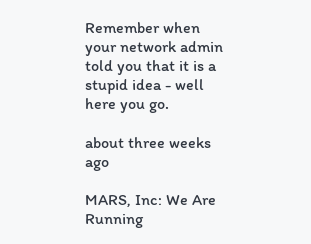Remember when your network admin told you that it is a stupid idea - well here you go.

about three weeks ago

MARS, Inc: We Are Running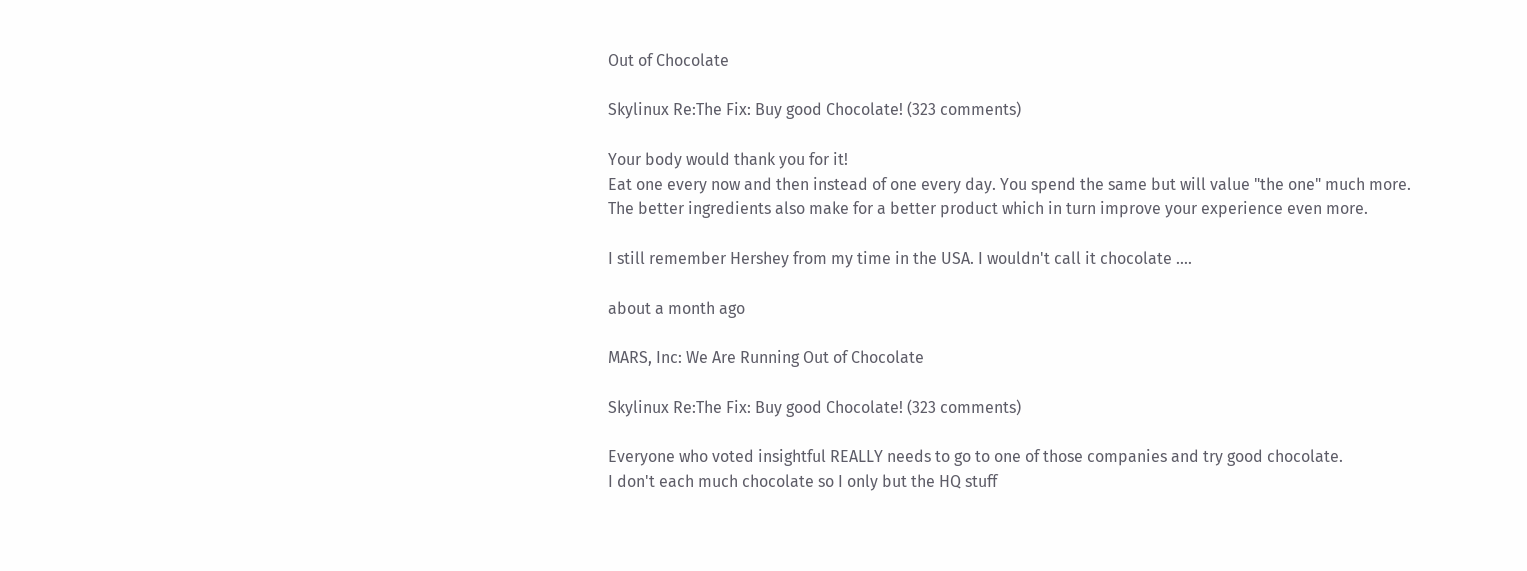Out of Chocolate

Skylinux Re:The Fix: Buy good Chocolate! (323 comments)

Your body would thank you for it!
Eat one every now and then instead of one every day. You spend the same but will value "the one" much more.
The better ingredients also make for a better product which in turn improve your experience even more.

I still remember Hershey from my time in the USA. I wouldn't call it chocolate ....

about a month ago

MARS, Inc: We Are Running Out of Chocolate

Skylinux Re:The Fix: Buy good Chocolate! (323 comments)

Everyone who voted insightful REALLY needs to go to one of those companies and try good chocolate.
I don't each much chocolate so I only but the HQ stuff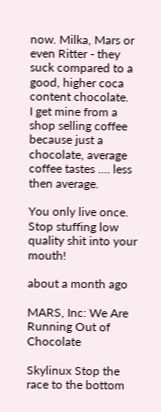now. Milka, Mars or even Ritter - they suck compared to a good, higher coca content chocolate.
I get mine from a shop selling coffee because just a chocolate, average coffee tastes .... less then average.

You only live once. Stop stuffing low quality shit into your mouth!

about a month ago

MARS, Inc: We Are Running Out of Chocolate

Skylinux Stop the race to the bottom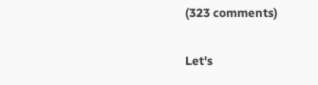(323 comments)

Let's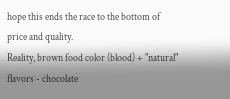hope this ends the race to the bottom of price and quality.
Reality, brown food color (blood) + "natural" flavors - chocolate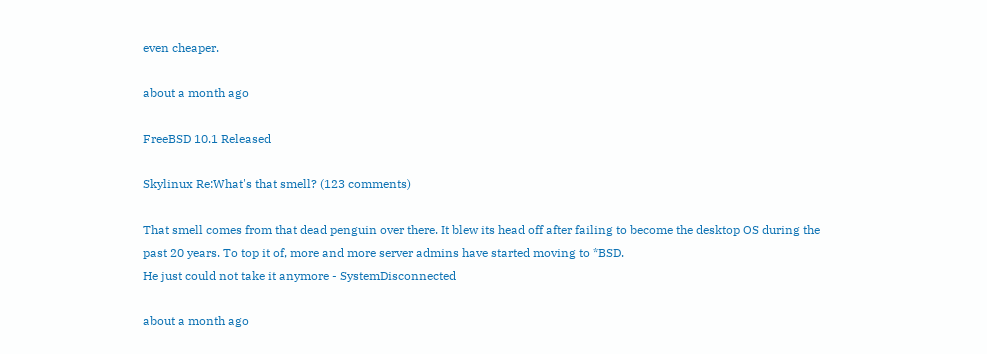even cheaper.

about a month ago

FreeBSD 10.1 Released

Skylinux Re:What's that smell? (123 comments)

That smell comes from that dead penguin over there. It blew its head off after failing to become the desktop OS during the past 20 years. To top it of, more and more server admins have started moving to *BSD.
He just could not take it anymore - SystemDisconnected

about a month ago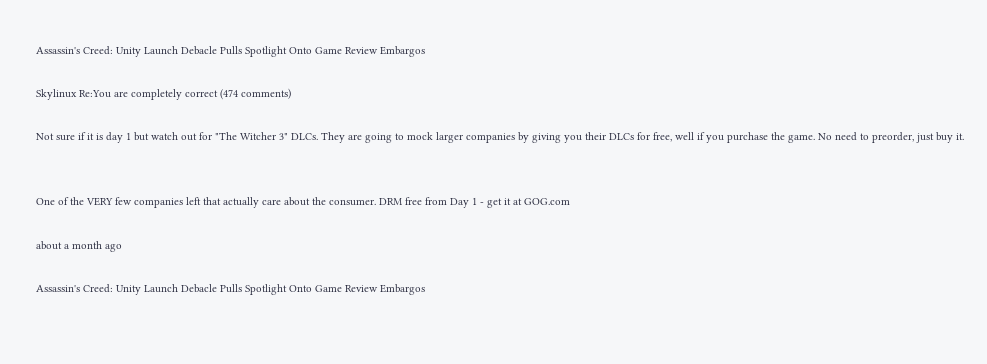Assassin's Creed: Unity Launch Debacle Pulls Spotlight Onto Game Review Embargos

Skylinux Re:You are completely correct (474 comments)

Not sure if it is day 1 but watch out for "The Witcher 3" DLCs. They are going to mock larger companies by giving you their DLCs for free, well if you purchase the game. No need to preorder, just buy it.


One of the VERY few companies left that actually care about the consumer. DRM free from Day 1 - get it at GOG.com

about a month ago

Assassin's Creed: Unity Launch Debacle Pulls Spotlight Onto Game Review Embargos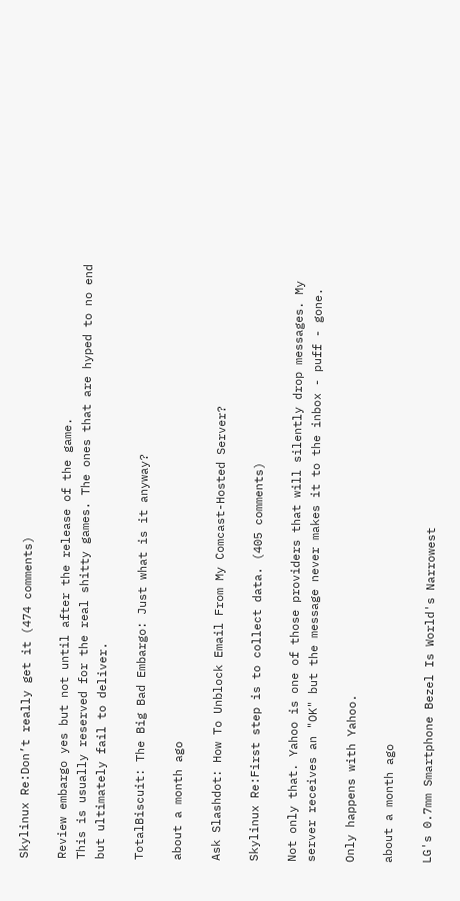Skylinux Re:Don’t really get it (474 comments)

Review embargo yes but not until after the release of the game.
This is usually reserved for the real shitty games. The ones that are hyped to no end but ultimately fail to deliver.

TotalBiscuit: The Big Bad Embargo: Just what is it anyway?

about a month ago

Ask Slashdot: How To Unblock Email From My Comcast-Hosted Server?

Skylinux Re:First step is to collect data. (405 comments)

Not only that. Yahoo is one of those providers that will silently drop messages. My server receives an "OK" but the message never makes it to the inbox - puff - gone.

Only happens with Yahoo.

about a month ago

LG's 0.7mm Smartphone Bezel Is World's Narrowest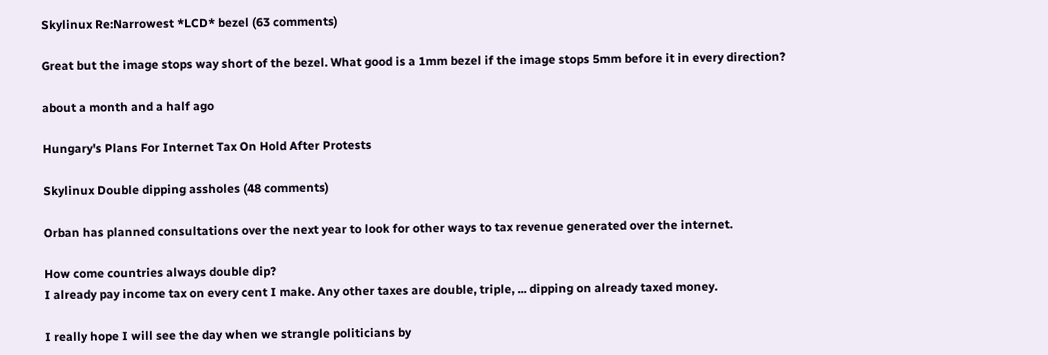Skylinux Re:Narrowest *LCD* bezel (63 comments)

Great but the image stops way short of the bezel. What good is a 1mm bezel if the image stops 5mm before it in every direction?

about a month and a half ago

Hungary's Plans For Internet Tax On Hold After Protests

Skylinux Double dipping assholes (48 comments)

Orban has planned consultations over the next year to look for other ways to tax revenue generated over the internet.

How come countries always double dip?
I already pay income tax on every cent I make. Any other taxes are double, triple, ... dipping on already taxed money.

I really hope I will see the day when we strangle politicians by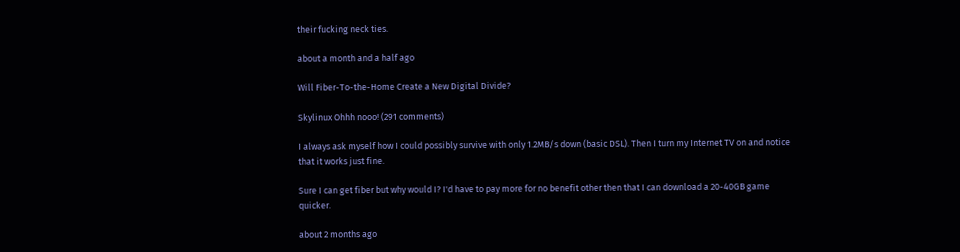their fucking neck ties.

about a month and a half ago

Will Fiber-To-the-Home Create a New Digital Divide?

Skylinux Ohhh nooo! (291 comments)

I always ask myself how I could possibly survive with only 1.2MB/s down (basic DSL). Then I turn my Internet TV on and notice that it works just fine.

Sure I can get fiber but why would I? I'd have to pay more for no benefit other then that I can download a 20-40GB game quicker.

about 2 months ago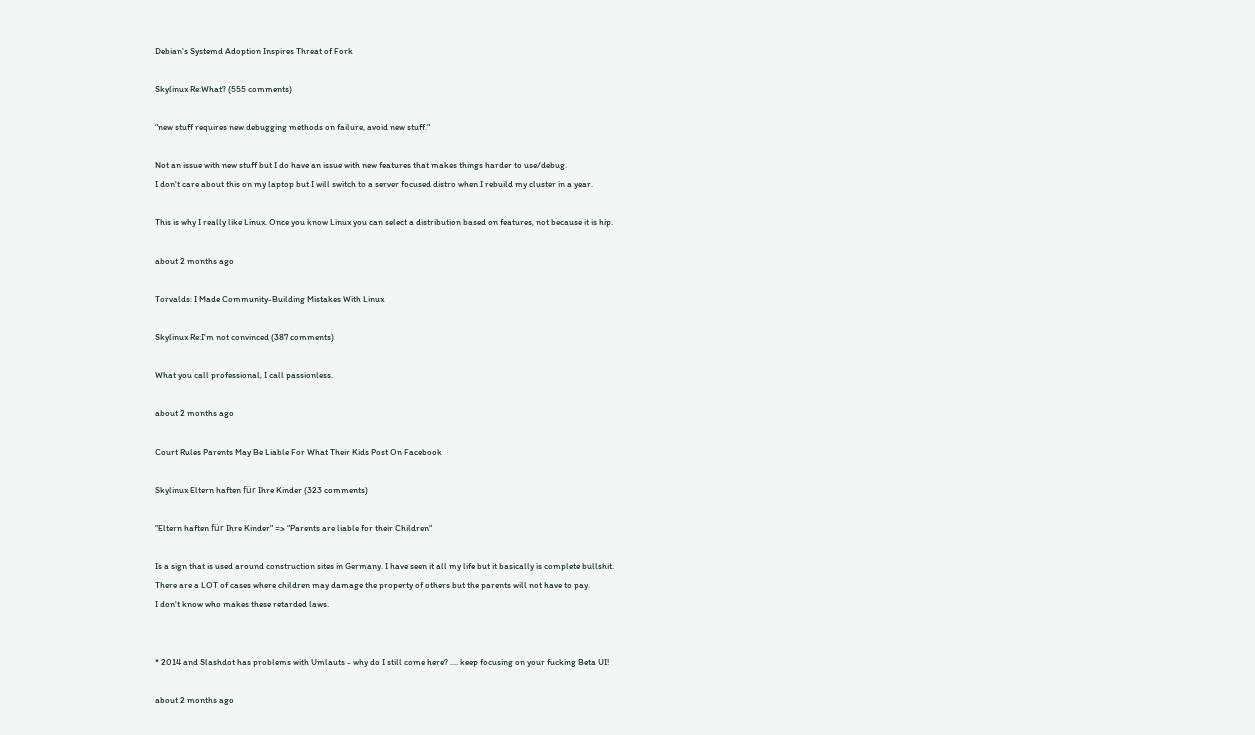Debian's Systemd Adoption Inspires Threat of Fork

Skylinux Re:What? (555 comments)

"new stuff requires new debugging methods on failure, avoid new stuff."

Not an issue with new stuff but I do have an issue with new features that makes things harder to use/debug.
I don't care about this on my laptop but I will switch to a server focused distro when I rebuild my cluster in a year.

This is why I really like Linux. Once you know Linux you can select a distribution based on features, not because it is hip.

about 2 months ago

Torvalds: I Made Community-Building Mistakes With Linux

Skylinux Re:I'm not convinced (387 comments)

What you call professional, I call passionless.

about 2 months ago

Court Rules Parents May Be Liable For What Their Kids Post On Facebook

Skylinux Eltern haften für Ihre Kinder (323 comments)

"Eltern haften für Ihre Kinder" => "Parents are liable for their Children"

Is a sign that is used around construction sites in Germany. I have seen it all my life but it basically is complete bullshit.
There are a LOT of cases where children may damage the property of others but the parents will not have to pay.
I don't know who makes these retarded laws.


* 2014 and Slashdot has problems with Umlauts - why do I still come here? .... keep focusing on your fucking Beta UI!

about 2 months ago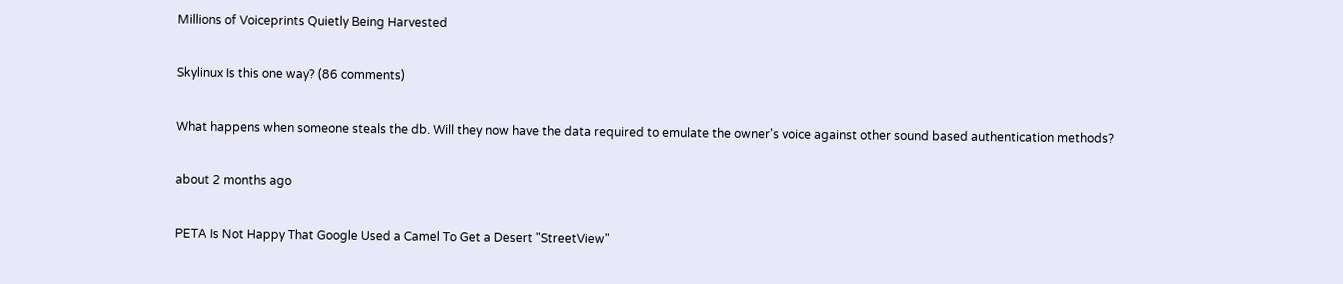Millions of Voiceprints Quietly Being Harvested

Skylinux Is this one way? (86 comments)

What happens when someone steals the db. Will they now have the data required to emulate the owner's voice against other sound based authentication methods?

about 2 months ago

PETA Is Not Happy That Google Used a Camel To Get a Desert "StreetView"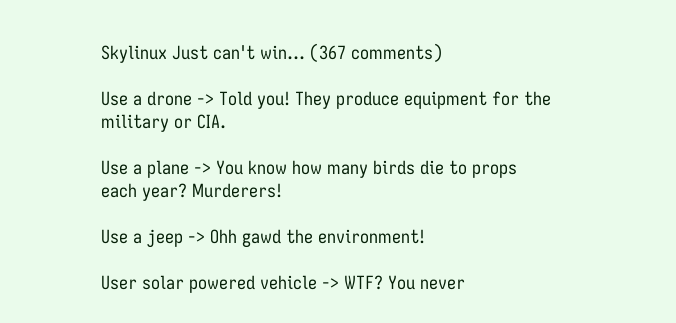Skylinux Just can't win... (367 comments)

Use a drone -> Told you! They produce equipment for the military or CIA.

Use a plane -> You know how many birds die to props each year? Murderers!

Use a jeep -> Ohh gawd the environment!

User solar powered vehicle -> WTF? You never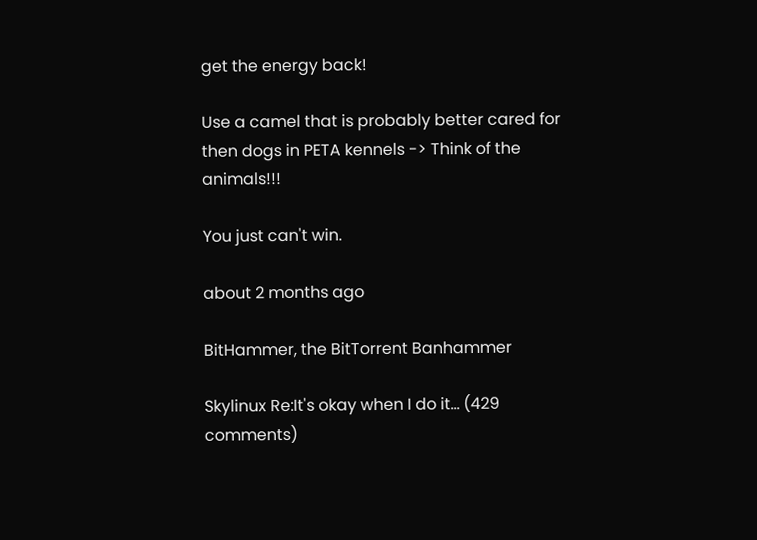get the energy back!

Use a camel that is probably better cared for then dogs in PETA kennels -> Think of the animals!!!

You just can't win.

about 2 months ago

BitHammer, the BitTorrent Banhammer

Skylinux Re:It's okay when I do it... (429 comments)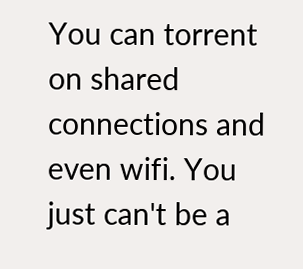You can torrent on shared connections and even wifi. You just can't be a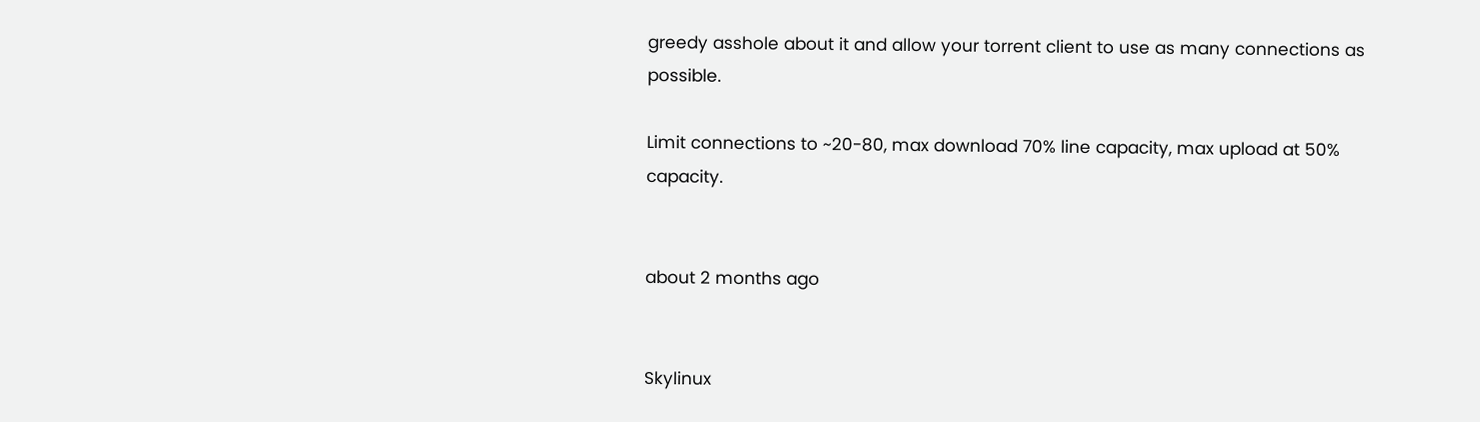greedy asshole about it and allow your torrent client to use as many connections as possible.

Limit connections to ~20-80, max download 70% line capacity, max upload at 50% capacity.


about 2 months ago


Skylinux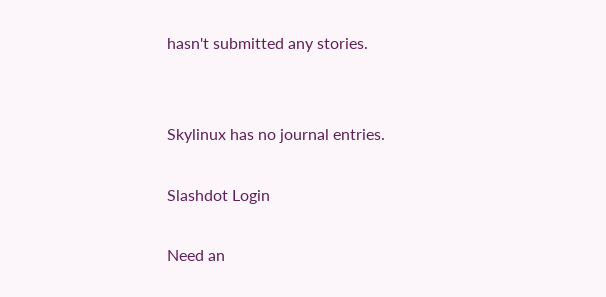hasn't submitted any stories.


Skylinux has no journal entries.

Slashdot Login

Need an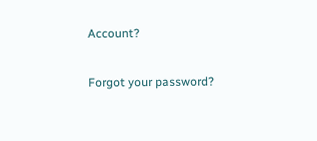Account?

Forgot your password?